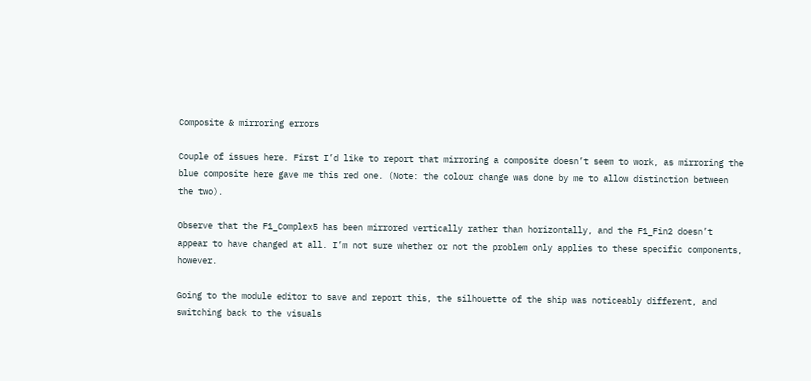Composite & mirroring errors

Couple of issues here. First I’d like to report that mirroring a composite doesn’t seem to work, as mirroring the blue composite here gave me this red one. (Note: the colour change was done by me to allow distinction between the two).

Observe that the F1_Complex5 has been mirrored vertically rather than horizontally, and the F1_Fin2 doesn’t appear to have changed at all. I’m not sure whether or not the problem only applies to these specific components, however.

Going to the module editor to save and report this, the silhouette of the ship was noticeably different, and switching back to the visuals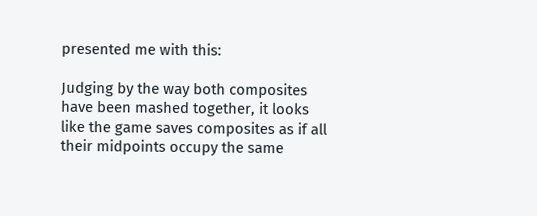presented me with this:

Judging by the way both composites have been mashed together, it looks like the game saves composites as if all their midpoints occupy the same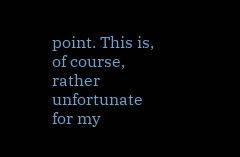point. This is, of course, rather unfortunate for my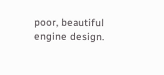poor, beautiful engine design.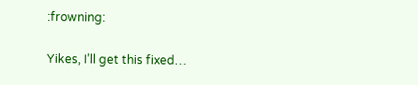:frowning:

Yikes, I’ll get this fixed…